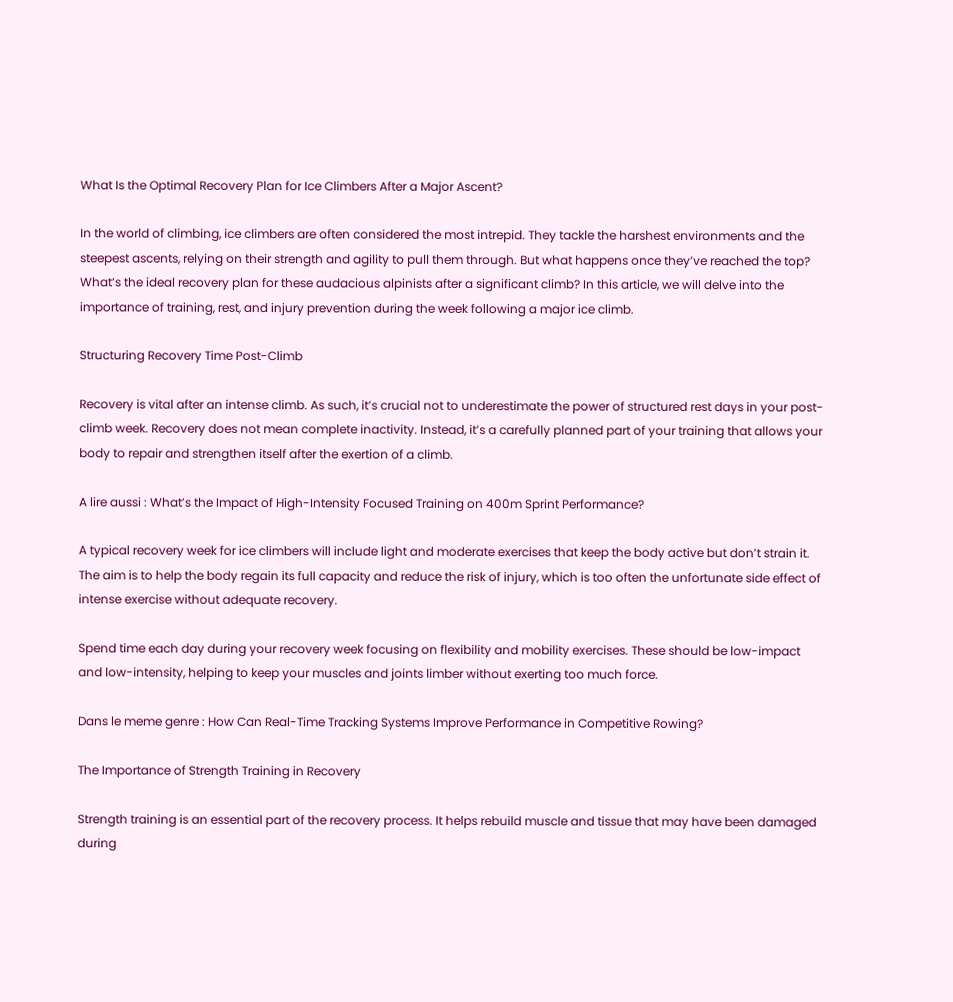What Is the Optimal Recovery Plan for Ice Climbers After a Major Ascent?

In the world of climbing, ice climbers are often considered the most intrepid. They tackle the harshest environments and the steepest ascents, relying on their strength and agility to pull them through. But what happens once they’ve reached the top? What’s the ideal recovery plan for these audacious alpinists after a significant climb? In this article, we will delve into the importance of training, rest, and injury prevention during the week following a major ice climb.

Structuring Recovery Time Post-Climb

Recovery is vital after an intense climb. As such, it’s crucial not to underestimate the power of structured rest days in your post-climb week. Recovery does not mean complete inactivity. Instead, it’s a carefully planned part of your training that allows your body to repair and strengthen itself after the exertion of a climb.

A lire aussi : What’s the Impact of High-Intensity Focused Training on 400m Sprint Performance?

A typical recovery week for ice climbers will include light and moderate exercises that keep the body active but don’t strain it. The aim is to help the body regain its full capacity and reduce the risk of injury, which is too often the unfortunate side effect of intense exercise without adequate recovery.

Spend time each day during your recovery week focusing on flexibility and mobility exercises. These should be low-impact and low-intensity, helping to keep your muscles and joints limber without exerting too much force.

Dans le meme genre : How Can Real-Time Tracking Systems Improve Performance in Competitive Rowing?

The Importance of Strength Training in Recovery

Strength training is an essential part of the recovery process. It helps rebuild muscle and tissue that may have been damaged during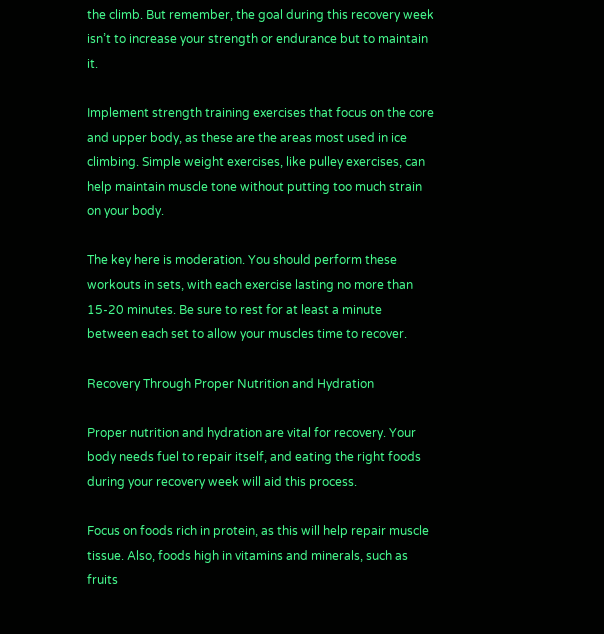the climb. But remember, the goal during this recovery week isn’t to increase your strength or endurance but to maintain it.

Implement strength training exercises that focus on the core and upper body, as these are the areas most used in ice climbing. Simple weight exercises, like pulley exercises, can help maintain muscle tone without putting too much strain on your body.

The key here is moderation. You should perform these workouts in sets, with each exercise lasting no more than 15-20 minutes. Be sure to rest for at least a minute between each set to allow your muscles time to recover.

Recovery Through Proper Nutrition and Hydration

Proper nutrition and hydration are vital for recovery. Your body needs fuel to repair itself, and eating the right foods during your recovery week will aid this process.

Focus on foods rich in protein, as this will help repair muscle tissue. Also, foods high in vitamins and minerals, such as fruits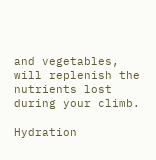and vegetables, will replenish the nutrients lost during your climb.

Hydration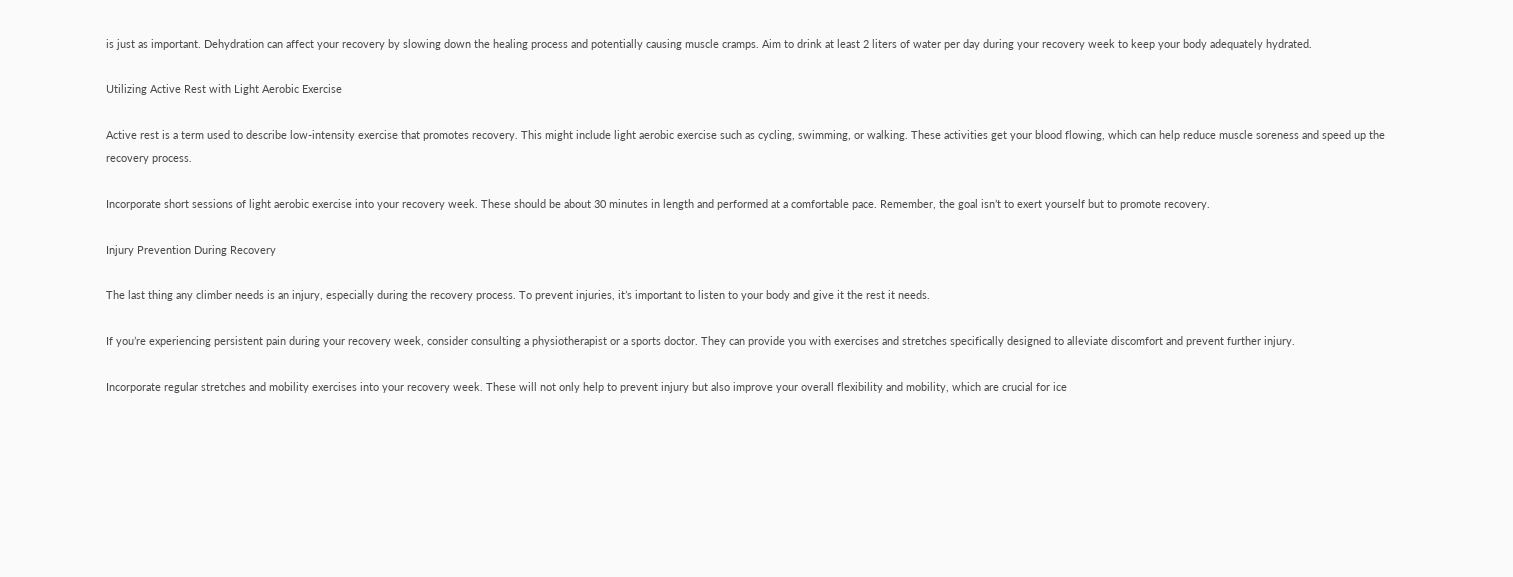is just as important. Dehydration can affect your recovery by slowing down the healing process and potentially causing muscle cramps. Aim to drink at least 2 liters of water per day during your recovery week to keep your body adequately hydrated.

Utilizing Active Rest with Light Aerobic Exercise

Active rest is a term used to describe low-intensity exercise that promotes recovery. This might include light aerobic exercise such as cycling, swimming, or walking. These activities get your blood flowing, which can help reduce muscle soreness and speed up the recovery process.

Incorporate short sessions of light aerobic exercise into your recovery week. These should be about 30 minutes in length and performed at a comfortable pace. Remember, the goal isn’t to exert yourself but to promote recovery.

Injury Prevention During Recovery

The last thing any climber needs is an injury, especially during the recovery process. To prevent injuries, it’s important to listen to your body and give it the rest it needs.

If you’re experiencing persistent pain during your recovery week, consider consulting a physiotherapist or a sports doctor. They can provide you with exercises and stretches specifically designed to alleviate discomfort and prevent further injury.

Incorporate regular stretches and mobility exercises into your recovery week. These will not only help to prevent injury but also improve your overall flexibility and mobility, which are crucial for ice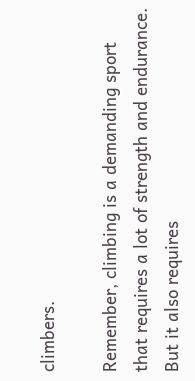climbers.

Remember, climbing is a demanding sport that requires a lot of strength and endurance. But it also requires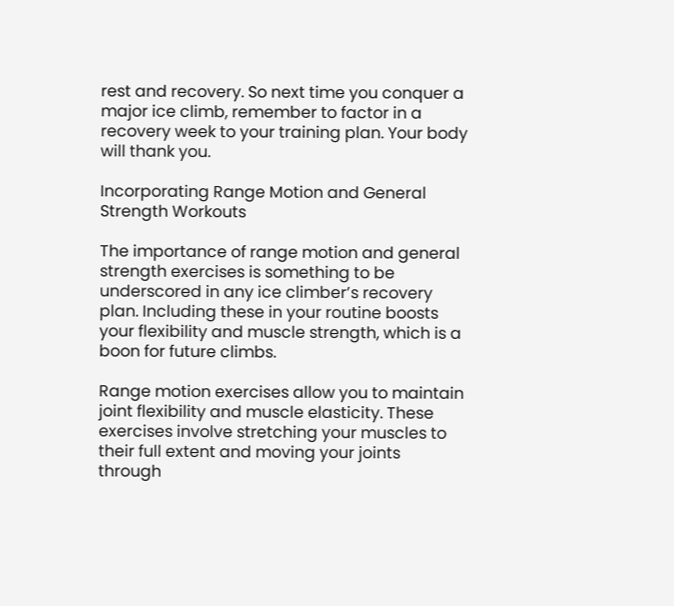rest and recovery. So next time you conquer a major ice climb, remember to factor in a recovery week to your training plan. Your body will thank you.

Incorporating Range Motion and General Strength Workouts

The importance of range motion and general strength exercises is something to be underscored in any ice climber’s recovery plan. Including these in your routine boosts your flexibility and muscle strength, which is a boon for future climbs.

Range motion exercises allow you to maintain joint flexibility and muscle elasticity. These exercises involve stretching your muscles to their full extent and moving your joints through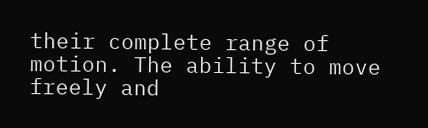their complete range of motion. The ability to move freely and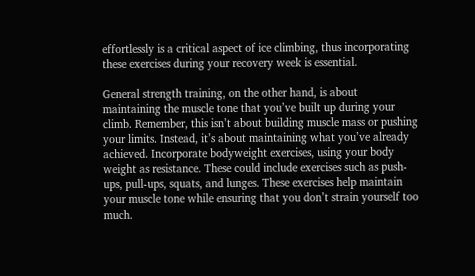effortlessly is a critical aspect of ice climbing, thus incorporating these exercises during your recovery week is essential.

General strength training, on the other hand, is about maintaining the muscle tone that you’ve built up during your climb. Remember, this isn’t about building muscle mass or pushing your limits. Instead, it’s about maintaining what you’ve already achieved. Incorporate bodyweight exercises, using your body weight as resistance. These could include exercises such as push-ups, pull-ups, squats, and lunges. These exercises help maintain your muscle tone while ensuring that you don’t strain yourself too much.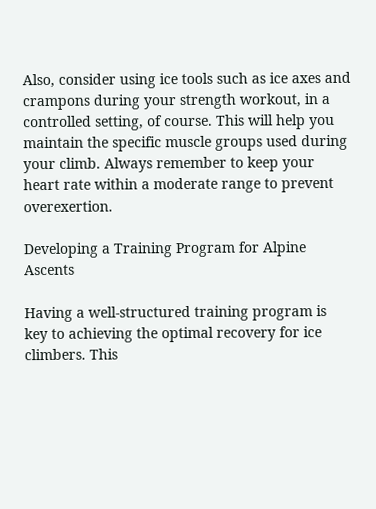Also, consider using ice tools such as ice axes and crampons during your strength workout, in a controlled setting, of course. This will help you maintain the specific muscle groups used during your climb. Always remember to keep your heart rate within a moderate range to prevent overexertion.

Developing a Training Program for Alpine Ascents

Having a well-structured training program is key to achieving the optimal recovery for ice climbers. This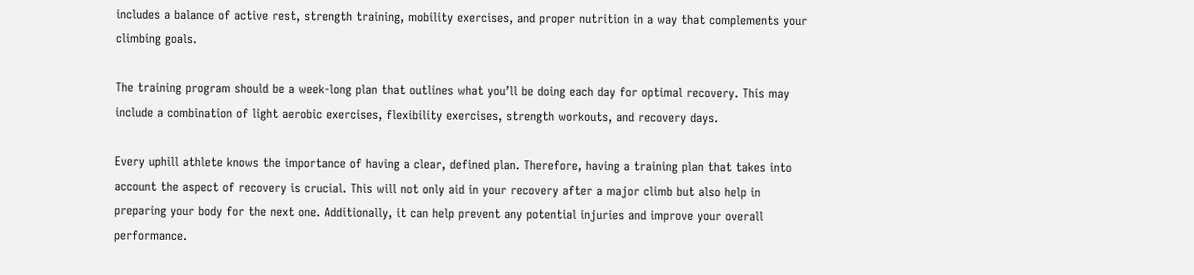includes a balance of active rest, strength training, mobility exercises, and proper nutrition in a way that complements your climbing goals.

The training program should be a week-long plan that outlines what you’ll be doing each day for optimal recovery. This may include a combination of light aerobic exercises, flexibility exercises, strength workouts, and recovery days.

Every uphill athlete knows the importance of having a clear, defined plan. Therefore, having a training plan that takes into account the aspect of recovery is crucial. This will not only aid in your recovery after a major climb but also help in preparing your body for the next one. Additionally, it can help prevent any potential injuries and improve your overall performance.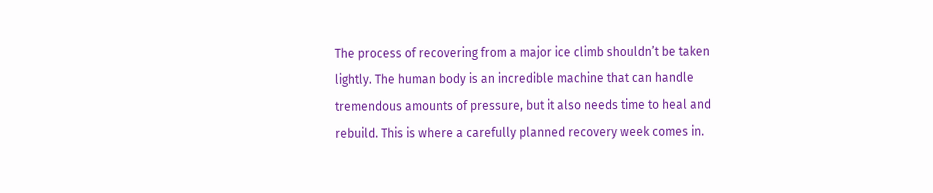The process of recovering from a major ice climb shouldn’t be taken lightly. The human body is an incredible machine that can handle tremendous amounts of pressure, but it also needs time to heal and rebuild. This is where a carefully planned recovery week comes in.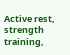Active rest, strength training,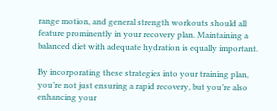range motion, and general strength workouts should all feature prominently in your recovery plan. Maintaining a balanced diet with adequate hydration is equally important.

By incorporating these strategies into your training plan, you’re not just ensuring a rapid recovery, but you’re also enhancing your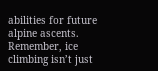abilities for future alpine ascents. Remember, ice climbing isn’t just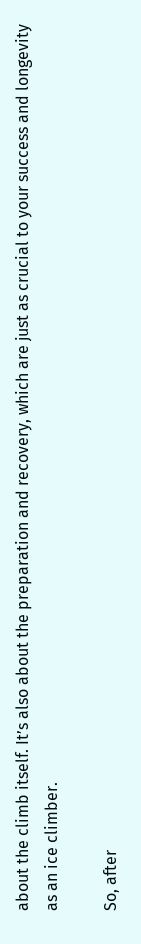about the climb itself. It’s also about the preparation and recovery, which are just as crucial to your success and longevity as an ice climber.

So, after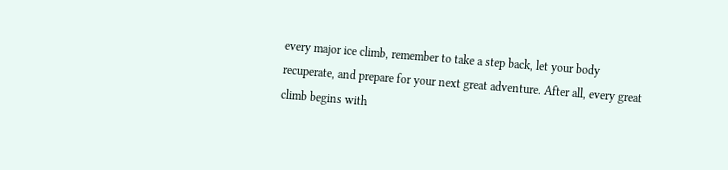every major ice climb, remember to take a step back, let your body recuperate, and prepare for your next great adventure. After all, every great climb begins with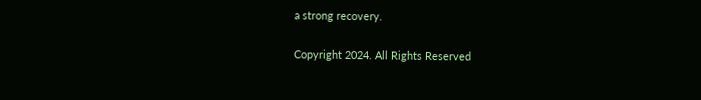a strong recovery.

Copyright 2024. All Rights Reserved